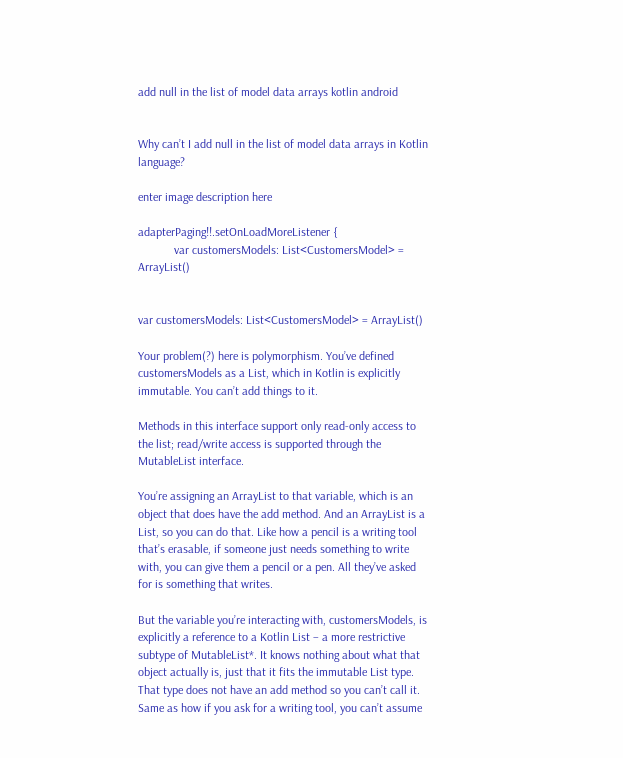add null in the list of model data arrays kotlin android


Why can’t I add null in the list of model data arrays in Kotlin language?

enter image description here

adapterPaging!!.setOnLoadMoreListener {
            var customersModels: List<CustomersModel> = ArrayList()


var customersModels: List<CustomersModel> = ArrayList()

Your problem(?) here is polymorphism. You’ve defined customersModels as a List, which in Kotlin is explicitly immutable. You can’t add things to it.

Methods in this interface support only read-only access to the list; read/write access is supported through the MutableList interface.

You’re assigning an ArrayList to that variable, which is an object that does have the add method. And an ArrayList is a List, so you can do that. Like how a pencil is a writing tool that’s erasable, if someone just needs something to write with, you can give them a pencil or a pen. All they’ve asked for is something that writes.

But the variable you’re interacting with, customersModels, is explicitly a reference to a Kotlin List – a more restrictive subtype of MutableList*. It knows nothing about what that object actually is, just that it fits the immutable List type. That type does not have an add method so you can’t call it. Same as how if you ask for a writing tool, you can’t assume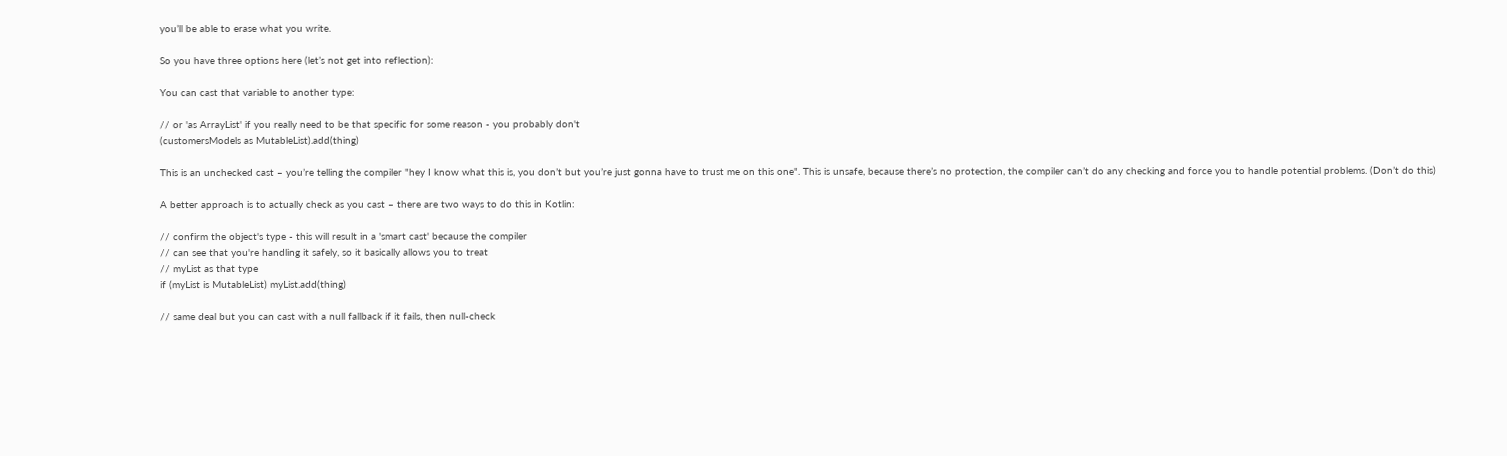you’ll be able to erase what you write.

So you have three options here (let’s not get into reflection):

You can cast that variable to another type:

// or 'as ArrayList' if you really need to be that specific for some reason - you probably don't
(customersModels as MutableList).add(thing)

This is an unchecked cast – you’re telling the compiler "hey I know what this is, you don’t but you’re just gonna have to trust me on this one". This is unsafe, because there’s no protection, the compiler can’t do any checking and force you to handle potential problems. (Don’t do this)

A better approach is to actually check as you cast – there are two ways to do this in Kotlin:

// confirm the object's type - this will result in a 'smart cast' because the compiler
// can see that you're handling it safely, so it basically allows you to treat
// myList as that type
if (myList is MutableList) myList.add(thing)

// same deal but you can cast with a null fallback if it fails, then null-check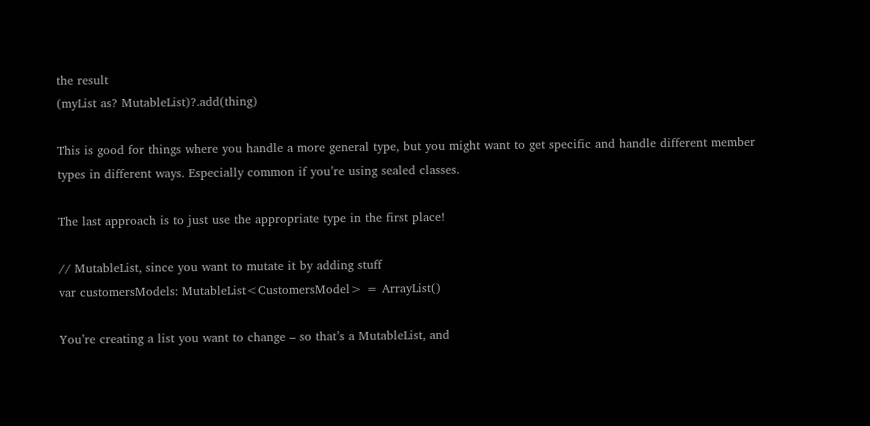the result
(myList as? MutableList)?.add(thing)

This is good for things where you handle a more general type, but you might want to get specific and handle different member types in different ways. Especially common if you’re using sealed classes.

The last approach is to just use the appropriate type in the first place!

// MutableList, since you want to mutate it by adding stuff
var customersModels: MutableList<CustomersModel> = ArrayList()

You’re creating a list you want to change – so that’s a MutableList, and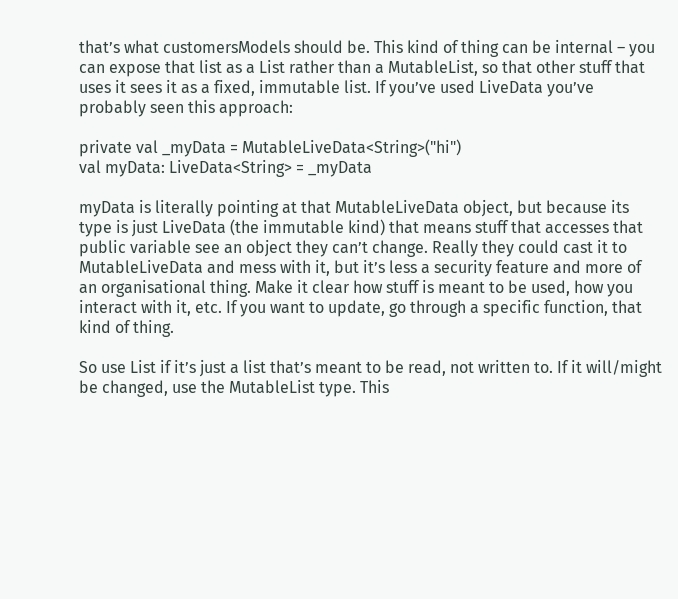that’s what customersModels should be. This kind of thing can be internal – you can expose that list as a List rather than a MutableList, so that other stuff that uses it sees it as a fixed, immutable list. If you’ve used LiveData you’ve probably seen this approach:

private val _myData = MutableLiveData<String>("hi")
val myData: LiveData<String> = _myData

myData is literally pointing at that MutableLiveData object, but because its type is just LiveData (the immutable kind) that means stuff that accesses that public variable see an object they can’t change. Really they could cast it to MutableLiveData and mess with it, but it’s less a security feature and more of an organisational thing. Make it clear how stuff is meant to be used, how you interact with it, etc. If you want to update, go through a specific function, that kind of thing.

So use List if it’s just a list that’s meant to be read, not written to. If it will/might be changed, use the MutableList type. This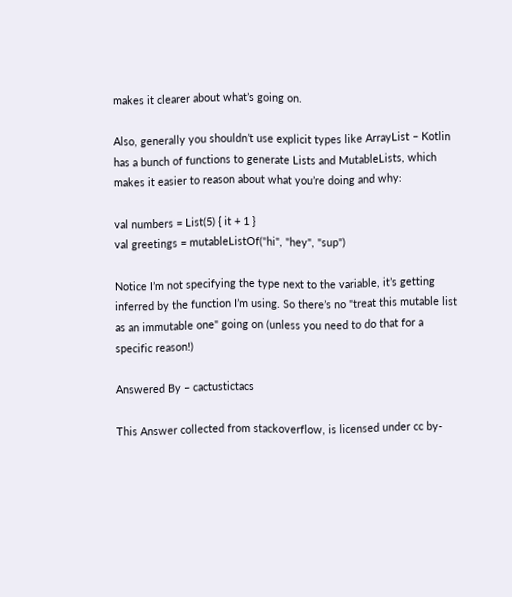makes it clearer about what’s going on.

Also, generally you shouldn’t use explicit types like ArrayList – Kotlin has a bunch of functions to generate Lists and MutableLists, which makes it easier to reason about what you’re doing and why:

val numbers = List(5) { it + 1 }
val greetings = mutableListOf("hi", "hey", "sup")

Notice I’m not specifying the type next to the variable, it’s getting inferred by the function I’m using. So there’s no "treat this mutable list as an immutable one" going on (unless you need to do that for a specific reason!)

Answered By – cactustictacs

This Answer collected from stackoverflow, is licensed under cc by-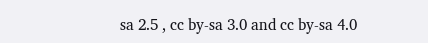sa 2.5 , cc by-sa 3.0 and cc by-sa 4.0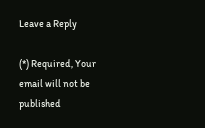Leave a Reply

(*) Required, Your email will not be published